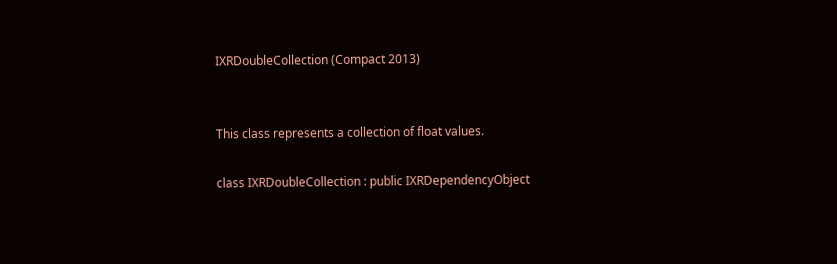IXRDoubleCollection (Compact 2013)


This class represents a collection of float values.

class IXRDoubleCollection : public IXRDependencyObject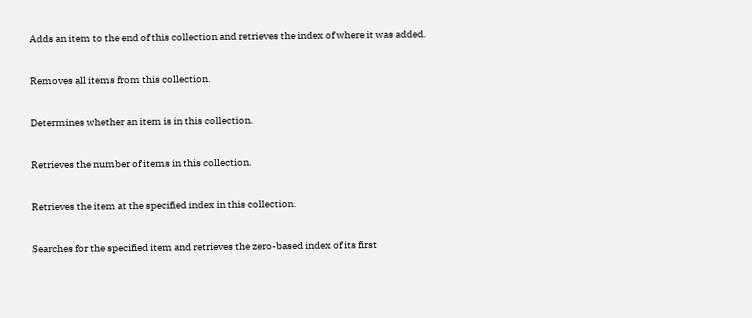Adds an item to the end of this collection and retrieves the index of where it was added.


Removes all items from this collection.


Determines whether an item is in this collection.


Retrieves the number of items in this collection.


Retrieves the item at the specified index in this collection.


Searches for the specified item and retrieves the zero-based index of its first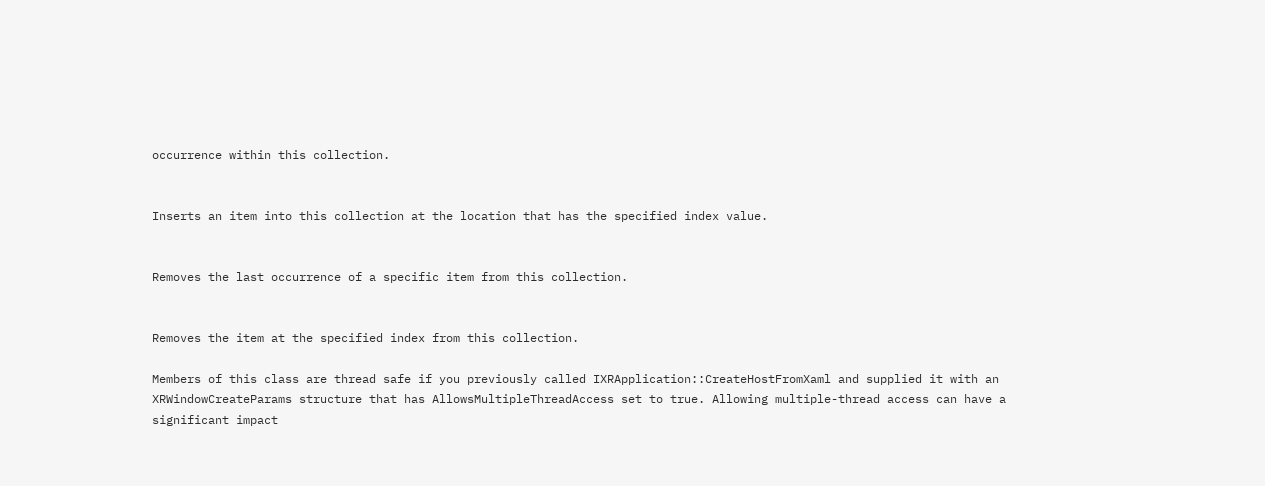occurrence within this collection.


Inserts an item into this collection at the location that has the specified index value.


Removes the last occurrence of a specific item from this collection.


Removes the item at the specified index from this collection.

Members of this class are thread safe if you previously called IXRApplication::CreateHostFromXaml and supplied it with an XRWindowCreateParams structure that has AllowsMultipleThreadAccess set to true. Allowing multiple-thread access can have a significant impact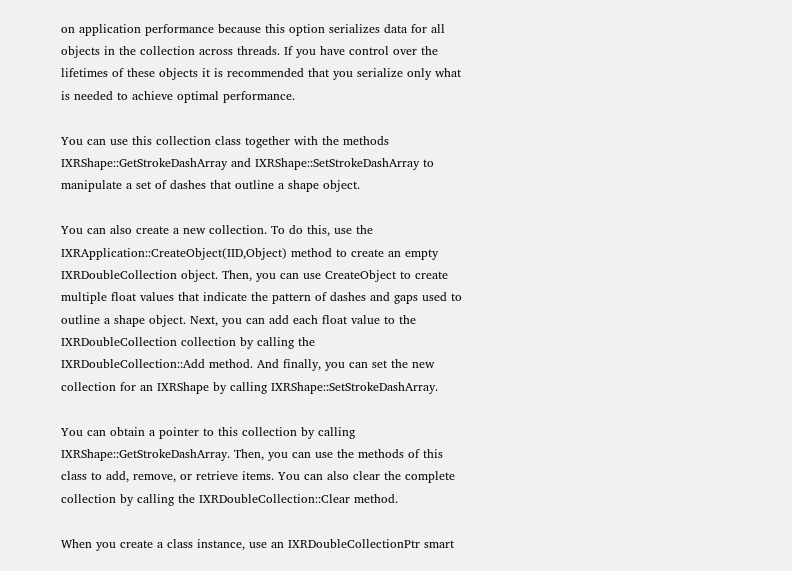on application performance because this option serializes data for all objects in the collection across threads. If you have control over the lifetimes of these objects it is recommended that you serialize only what is needed to achieve optimal performance.

You can use this collection class together with the methods IXRShape::GetStrokeDashArray and IXRShape::SetStrokeDashArray to manipulate a set of dashes that outline a shape object.

You can also create a new collection. To do this, use the IXRApplication::CreateObject(IID,Object) method to create an empty IXRDoubleCollection object. Then, you can use CreateObject to create multiple float values that indicate the pattern of dashes and gaps used to outline a shape object. Next, you can add each float value to the IXRDoubleCollection collection by calling the IXRDoubleCollection::Add method. And finally, you can set the new collection for an IXRShape by calling IXRShape::SetStrokeDashArray.

You can obtain a pointer to this collection by calling IXRShape::GetStrokeDashArray. Then, you can use the methods of this class to add, remove, or retrieve items. You can also clear the complete collection by calling the IXRDoubleCollection::Clear method.

When you create a class instance, use an IXRDoubleCollectionPtr smart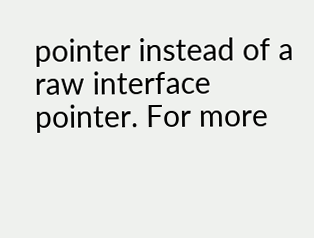pointer instead of a raw interface pointer. For more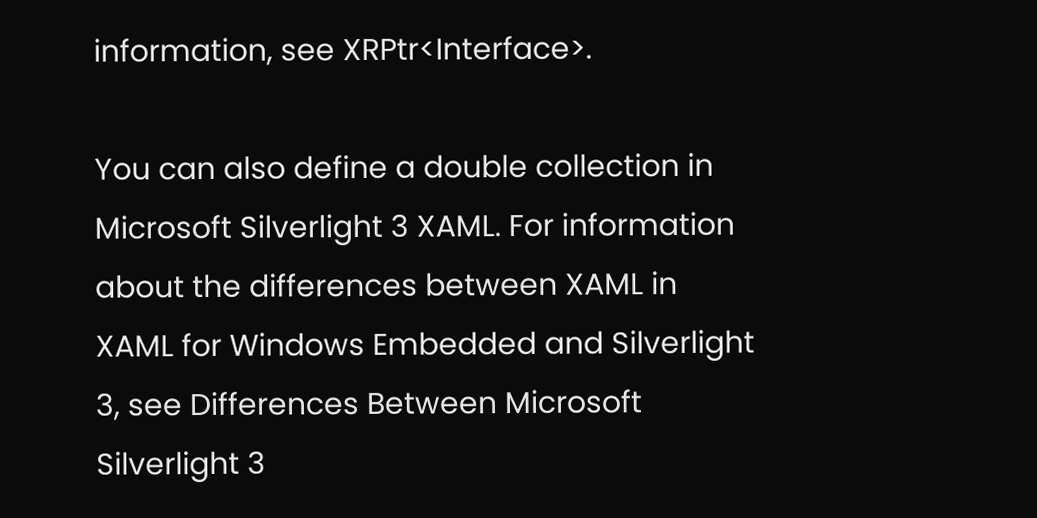information, see XRPtr<Interface>.

You can also define a double collection in Microsoft Silverlight 3 XAML. For information about the differences between XAML in XAML for Windows Embedded and Silverlight 3, see Differences Between Microsoft Silverlight 3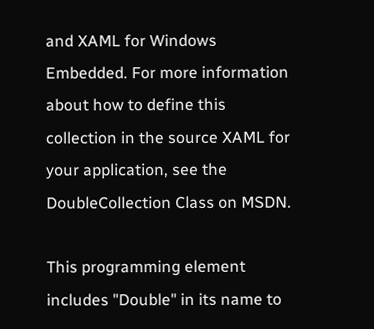and XAML for Windows Embedded. For more information about how to define this collection in the source XAML for your application, see the DoubleCollection Class on MSDN.

This programming element includes "Double" in its name to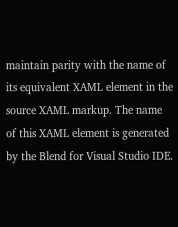maintain parity with the name of its equivalent XAML element in the source XAML markup. The name of this XAML element is generated by the Blend for Visual Studio IDE.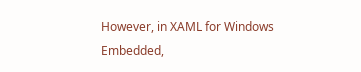However, in XAML for Windows Embedded,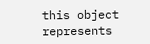this object represents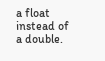a float instead of a double.